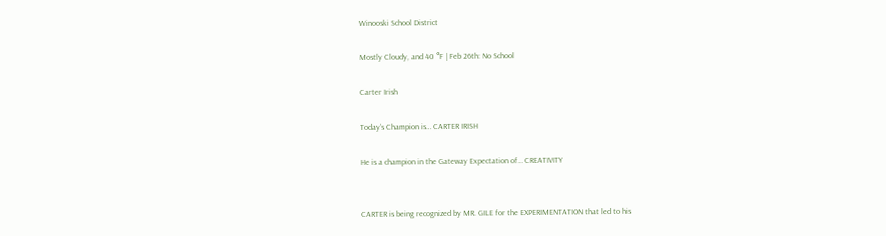Winooski School District

Mostly Cloudy, and 40 °F | Feb 26th: No School

Carter Irish

Today’s Champion is… CARTER IRISH

He is a champion in the Gateway Expectation of… CREATIVITY


CARTER is being recognized by MR. GILE for the EXPERIMENTATION that led to his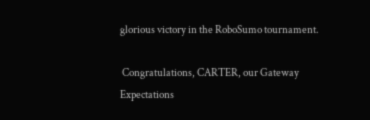glorious victory in the RoboSumo tournament.

 Congratulations, CARTER, our Gateway Expectations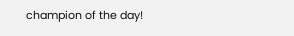champion of the day!